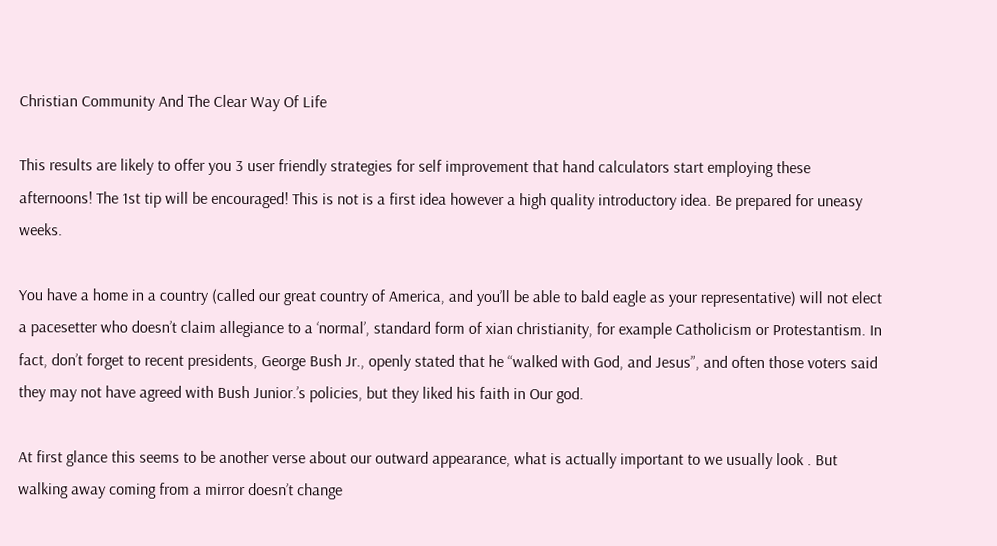Christian Community And The Clear Way Of Life

This results are likely to offer you 3 user friendly strategies for self improvement that hand calculators start employing these afternoons! The 1st tip will be encouraged! This is not is a first idea however a high quality introductory idea. Be prepared for uneasy weeks.

You have a home in a country (called our great country of America, and you’ll be able to bald eagle as your representative) will not elect a pacesetter who doesn’t claim allegiance to a ‘normal’, standard form of xian christianity, for example Catholicism or Protestantism. In fact, don’t forget to recent presidents, George Bush Jr., openly stated that he “walked with God, and Jesus”, and often those voters said they may not have agreed with Bush Junior.’s policies, but they liked his faith in Our god.

At first glance this seems to be another verse about our outward appearance, what is actually important to we usually look . But walking away coming from a mirror doesn’t change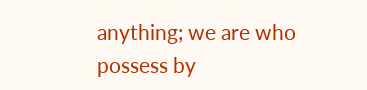anything; we are who possess by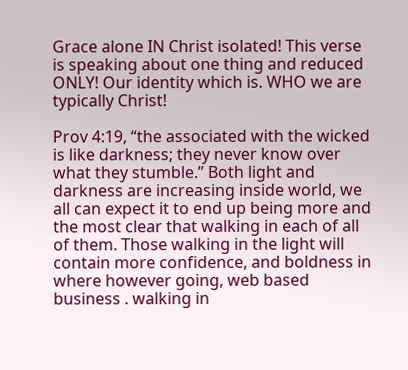Grace alone IN Christ isolated! This verse is speaking about one thing and reduced ONLY! Our identity which is. WHO we are typically Christ!

Prov 4:19, “the associated with the wicked is like darkness; they never know over what they stumble.” Both light and darkness are increasing inside world, we all can expect it to end up being more and the most clear that walking in each of all of them. Those walking in the light will contain more confidence, and boldness in where however going, web based business . walking in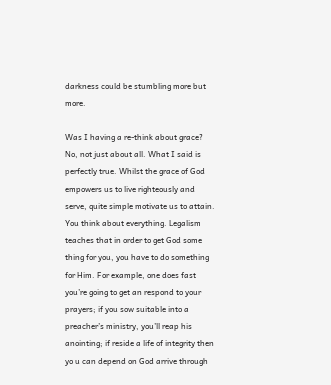darkness could be stumbling more but more.

Was I having a re-think about grace? No, not just about all. What I said is perfectly true. Whilst the grace of God empowers us to live righteously and serve, quite simple motivate us to attain. You think about everything. Legalism teaches that in order to get God some thing for you, you have to do something for Him. For example, one does fast you’re going to get an respond to your prayers; if you sow suitable into a preacher’s ministry, you’ll reap his anointing; if reside a life of integrity then yo u can depend on God arrive through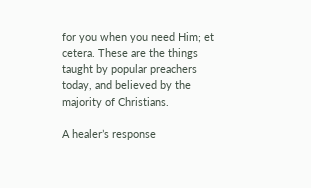for you when you need Him; et cetera. These are the things taught by popular preachers today, and believed by the majority of Christians.

A healer’s response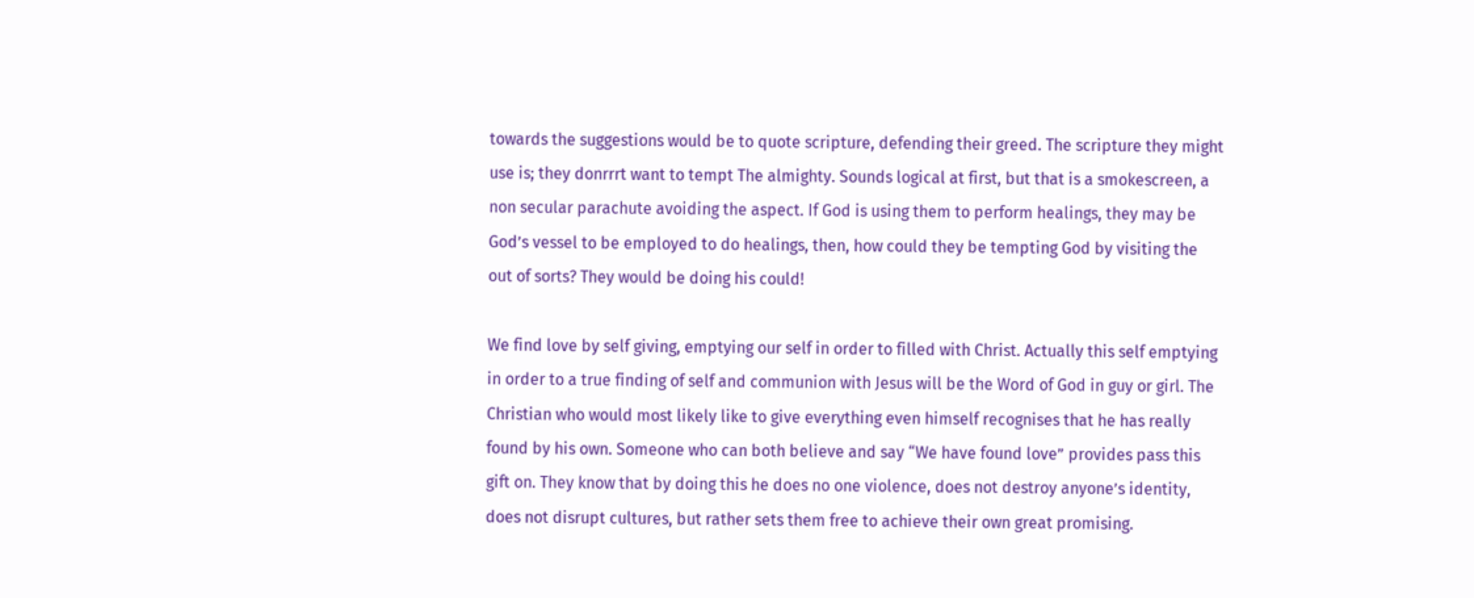towards the suggestions would be to quote scripture, defending their greed. The scripture they might use is; they donrrrt want to tempt The almighty. Sounds logical at first, but that is a smokescreen, a non secular parachute avoiding the aspect. If God is using them to perform healings, they may be God’s vessel to be employed to do healings, then, how could they be tempting God by visiting the out of sorts? They would be doing his could!

We find love by self giving, emptying our self in order to filled with Christ. Actually this self emptying in order to a true finding of self and communion with Jesus will be the Word of God in guy or girl. The Christian who would most likely like to give everything even himself recognises that he has really found by his own. Someone who can both believe and say “We have found love” provides pass this gift on. They know that by doing this he does no one violence, does not destroy anyone’s identity, does not disrupt cultures, but rather sets them free to achieve their own great promising.